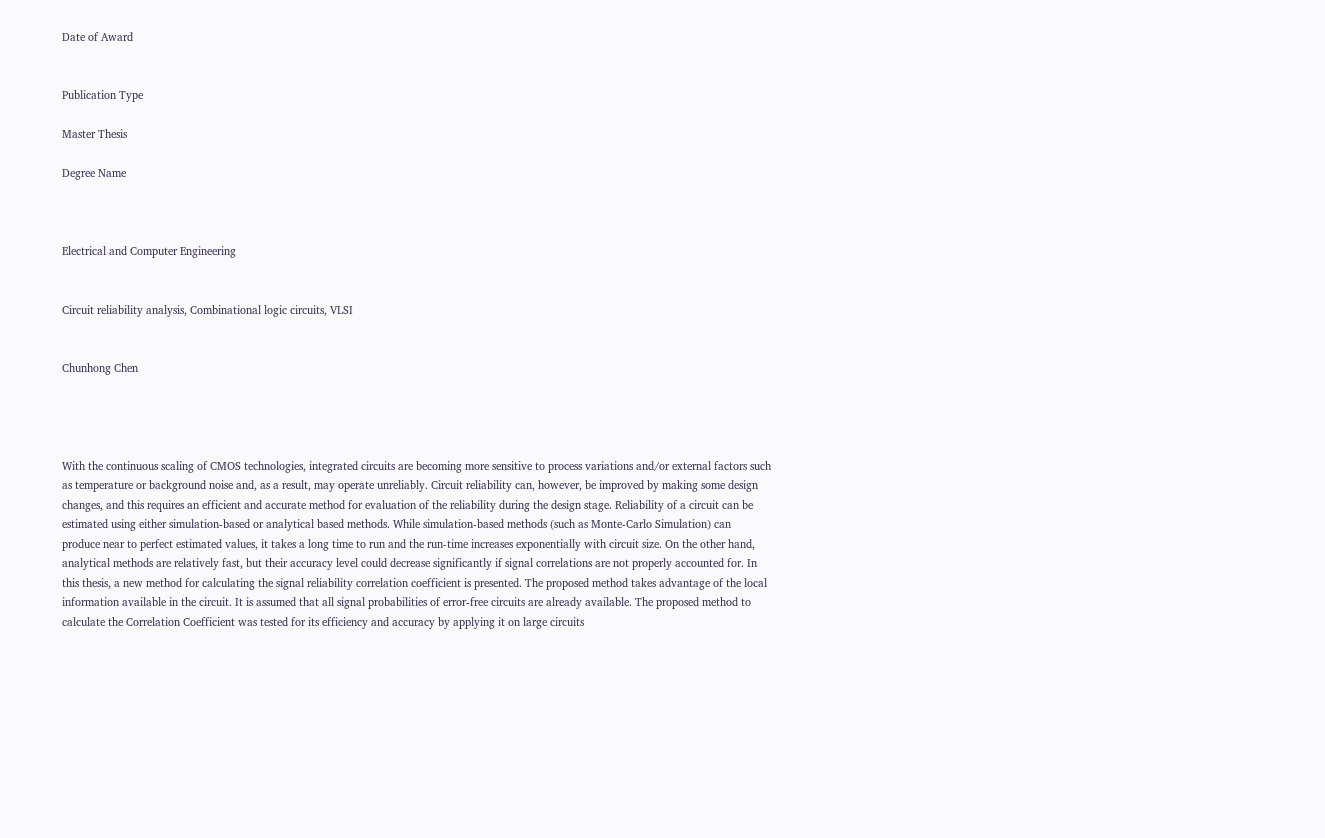Date of Award


Publication Type

Master Thesis

Degree Name



Electrical and Computer Engineering


Circuit reliability analysis, Combinational logic circuits, VLSI


Chunhong Chen




With the continuous scaling of CMOS technologies, integrated circuits are becoming more sensitive to process variations and/or external factors such as temperature or background noise and, as a result, may operate unreliably. Circuit reliability can, however, be improved by making some design changes, and this requires an efficient and accurate method for evaluation of the reliability during the design stage. Reliability of a circuit can be estimated using either simulation-based or analytical based methods. While simulation-based methods (such as Monte-Carlo Simulation) can produce near to perfect estimated values, it takes a long time to run and the run-time increases exponentially with circuit size. On the other hand, analytical methods are relatively fast, but their accuracy level could decrease significantly if signal correlations are not properly accounted for. In this thesis, a new method for calculating the signal reliability correlation coefficient is presented. The proposed method takes advantage of the local information available in the circuit. It is assumed that all signal probabilities of error-free circuits are already available. The proposed method to calculate the Correlation Coefficient was tested for its efficiency and accuracy by applying it on large circuits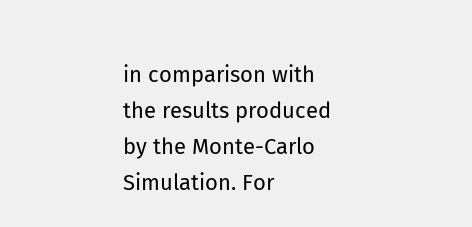in comparison with the results produced by the Monte-Carlo Simulation. For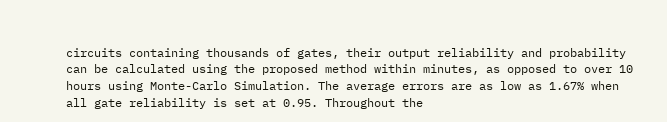circuits containing thousands of gates, their output reliability and probability can be calculated using the proposed method within minutes, as opposed to over 10 hours using Monte-Carlo Simulation. The average errors are as low as 1.67% when all gate reliability is set at 0.95. Throughout the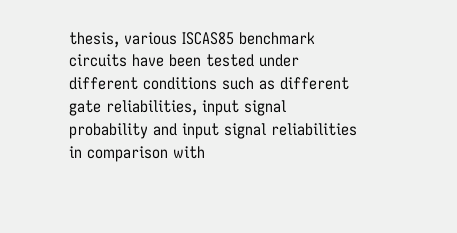thesis, various ISCAS85 benchmark circuits have been tested under different conditions such as different gate reliabilities, input signal probability and input signal reliabilities in comparison with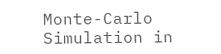Monte-Carlo Simulation in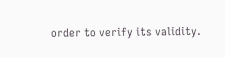order to verify its validity.